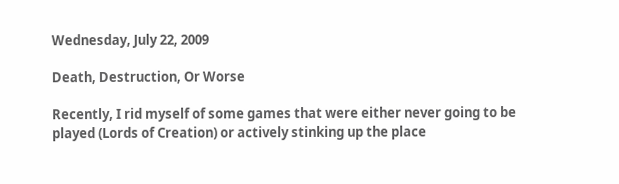Wednesday, July 22, 2009

Death, Destruction, Or Worse

Recently, I rid myself of some games that were either never going to be played (Lords of Creation) or actively stinking up the place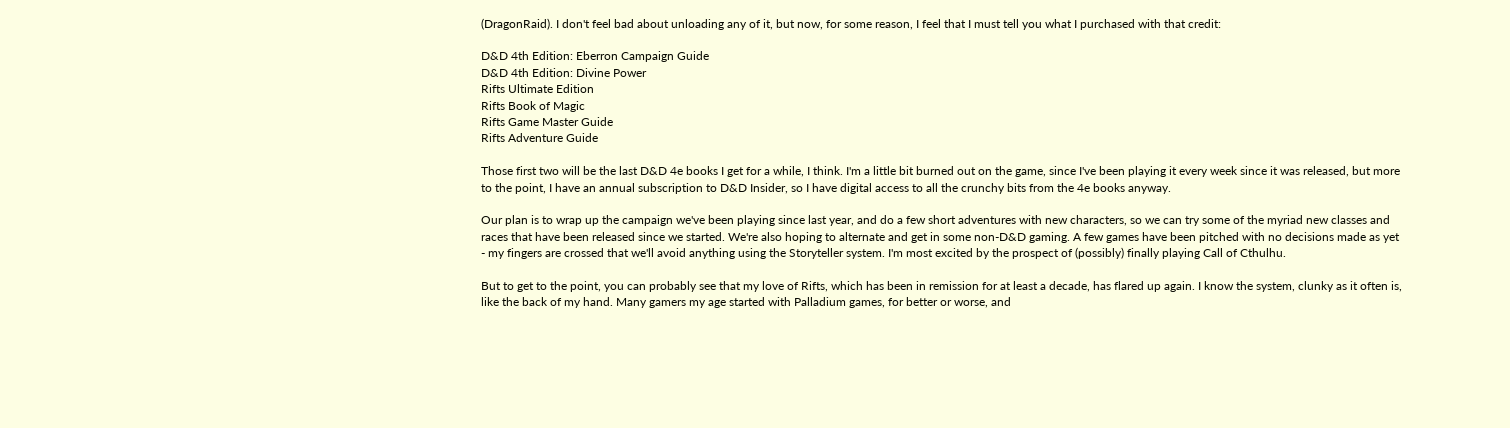(DragonRaid). I don't feel bad about unloading any of it, but now, for some reason, I feel that I must tell you what I purchased with that credit:

D&D 4th Edition: Eberron Campaign Guide
D&D 4th Edition: Divine Power
Rifts Ultimate Edition
Rifts Book of Magic
Rifts Game Master Guide
Rifts Adventure Guide

Those first two will be the last D&D 4e books I get for a while, I think. I'm a little bit burned out on the game, since I've been playing it every week since it was released, but more to the point, I have an annual subscription to D&D Insider, so I have digital access to all the crunchy bits from the 4e books anyway.

Our plan is to wrap up the campaign we've been playing since last year, and do a few short adventures with new characters, so we can try some of the myriad new classes and races that have been released since we started. We're also hoping to alternate and get in some non-D&D gaming. A few games have been pitched with no decisions made as yet - my fingers are crossed that we'll avoid anything using the Storyteller system. I'm most excited by the prospect of (possibly) finally playing Call of Cthulhu.

But to get to the point, you can probably see that my love of Rifts, which has been in remission for at least a decade, has flared up again. I know the system, clunky as it often is, like the back of my hand. Many gamers my age started with Palladium games, for better or worse, and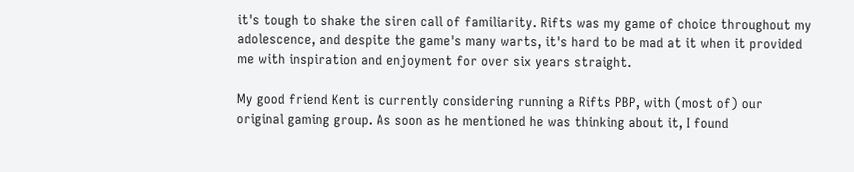it's tough to shake the siren call of familiarity. Rifts was my game of choice throughout my adolescence, and despite the game's many warts, it's hard to be mad at it when it provided me with inspiration and enjoyment for over six years straight.

My good friend Kent is currently considering running a Rifts PBP, with (most of) our original gaming group. As soon as he mentioned he was thinking about it, I found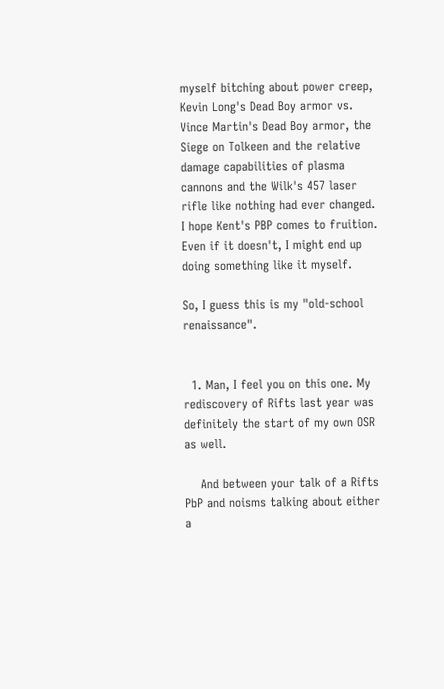myself bitching about power creep, Kevin Long's Dead Boy armor vs. Vince Martin's Dead Boy armor, the Siege on Tolkeen and the relative damage capabilities of plasma cannons and the Wilk's 457 laser rifle like nothing had ever changed. I hope Kent's PBP comes to fruition. Even if it doesn't, I might end up doing something like it myself.

So, I guess this is my "old-school renaissance".


  1. Man, I feel you on this one. My rediscovery of Rifts last year was definitely the start of my own OSR as well.

    And between your talk of a Rifts PbP and noisms talking about either a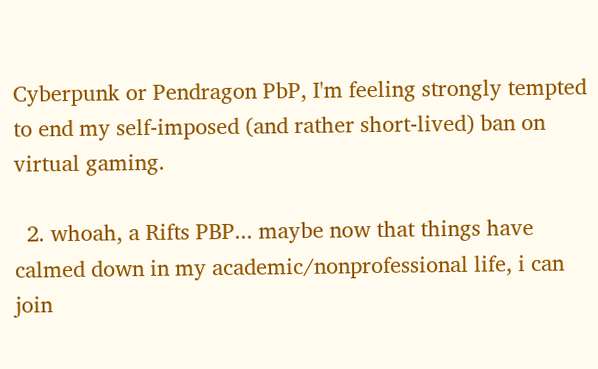Cyberpunk or Pendragon PbP, I'm feeling strongly tempted to end my self-imposed (and rather short-lived) ban on virtual gaming.

  2. whoah, a Rifts PBP... maybe now that things have calmed down in my academic/nonprofessional life, i can join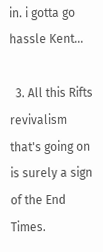in. i gotta go hassle Kent...

  3. All this Rifts revivalism that's going on is surely a sign of the End Times.